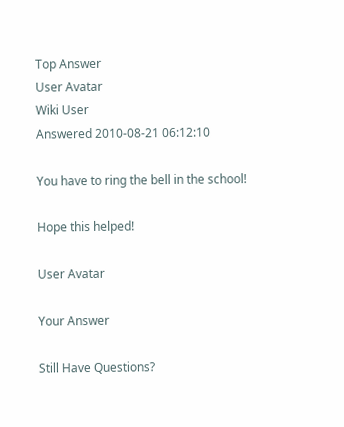Top Answer
User Avatar
Wiki User
Answered 2010-08-21 06:12:10

You have to ring the bell in the school!

Hope this helped!

User Avatar

Your Answer

Still Have Questions?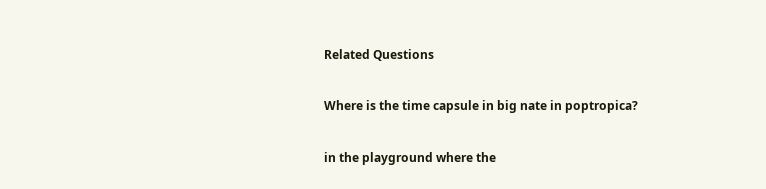Related Questions

Where is the time capsule in big nate in poptropica?

in the playground where the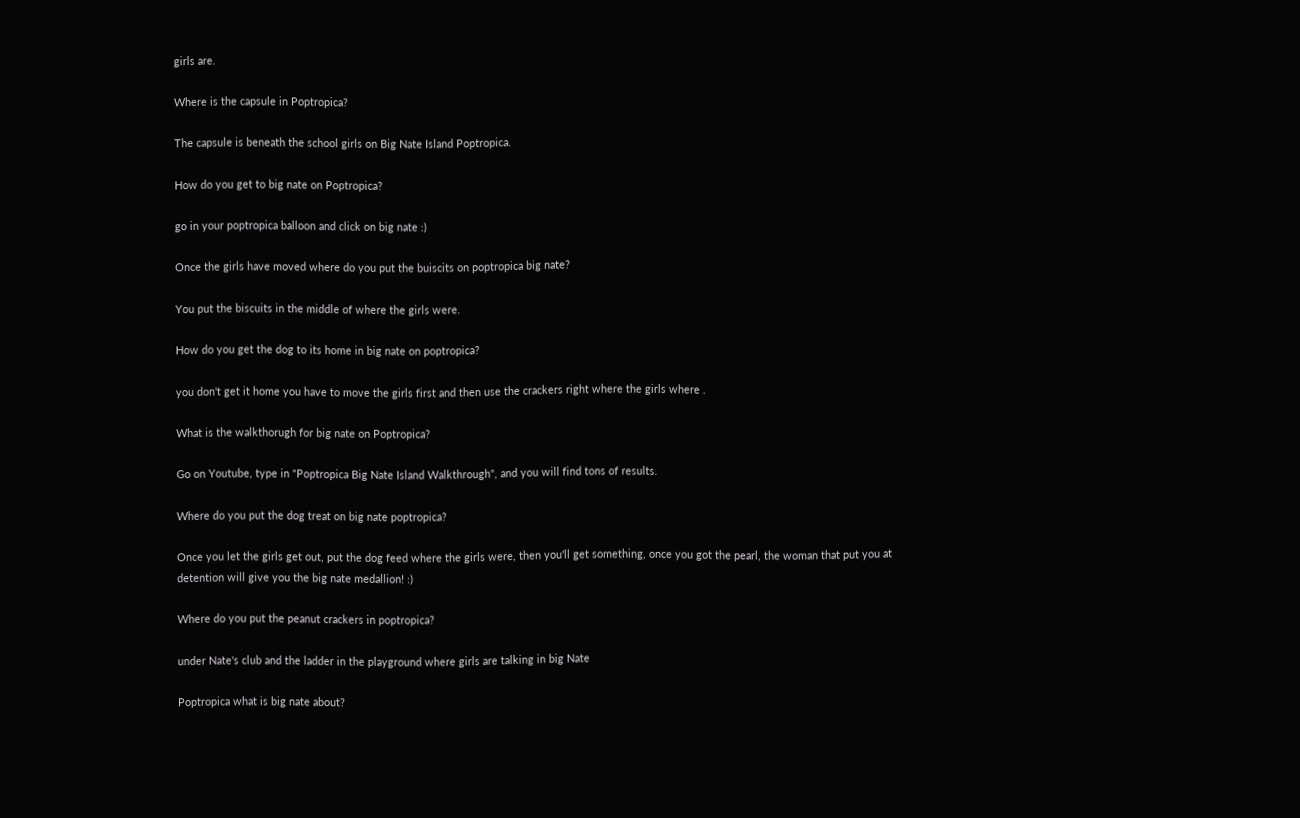girls are.

Where is the capsule in Poptropica?

The capsule is beneath the school girls on Big Nate Island Poptropica.

How do you get to big nate on Poptropica?

go in your poptropica balloon and click on big nate :)

Once the girls have moved where do you put the buiscits on poptropica big nate?

You put the biscuits in the middle of where the girls were.

How do you get the dog to its home in big nate on poptropica?

you don't get it home you have to move the girls first and then use the crackers right where the girls where .

What is the walkthorugh for big nate on Poptropica?

Go on Youtube, type in "Poptropica Big Nate Island Walkthrough", and you will find tons of results.

Where do you put the dog treat on big nate poptropica?

Once you let the girls get out, put the dog feed where the girls were, then you'll get something, once you got the pearl, the woman that put you at detention will give you the big nate medallion! :)

Where do you put the peanut crackers in poptropica?

under Nate's club and the ladder in the playground where girls are talking in big Nate

Poptropica what is big nate about?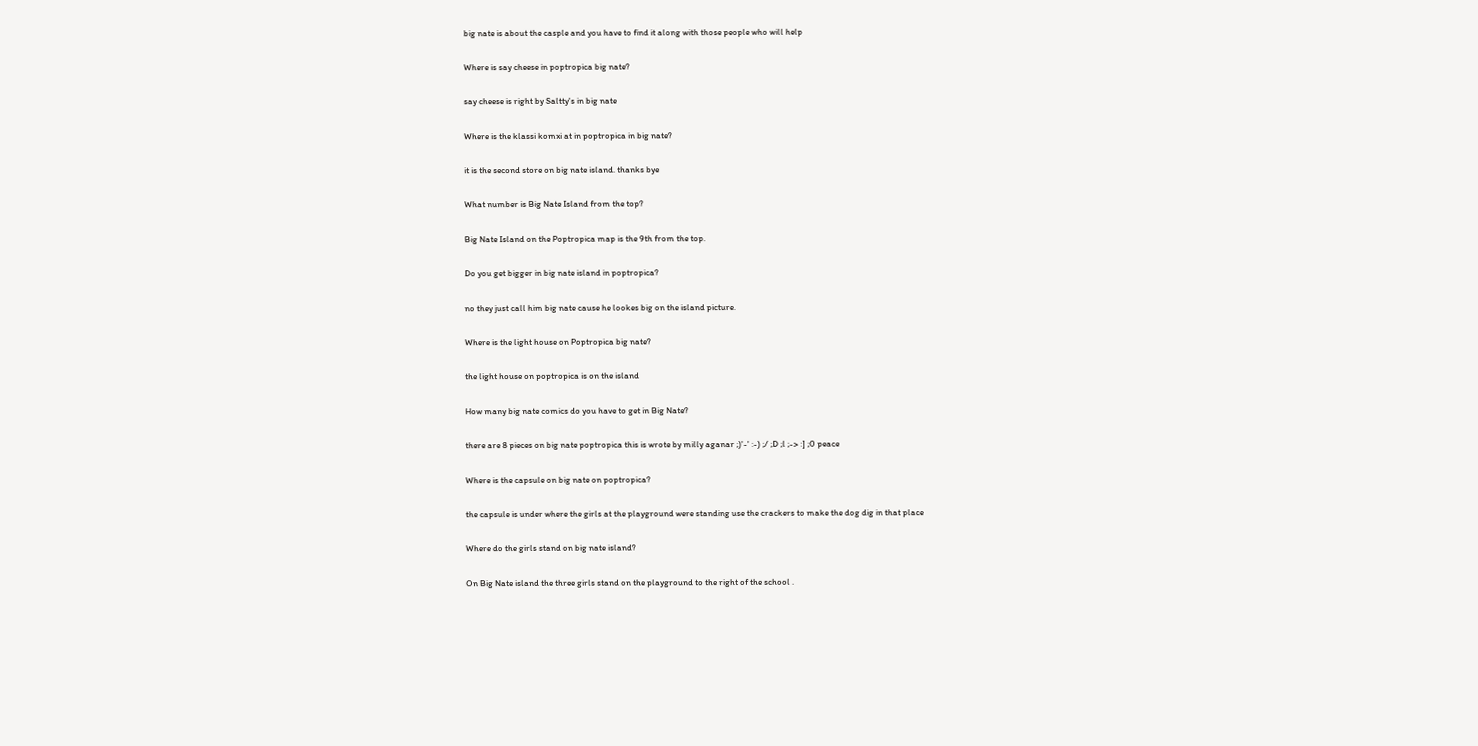big nate is about the casple and you have to find it along with those people who will help

Where is say cheese in poptropica big nate?

say cheese is right by Saltty's in big nate

Where is the klassi komxi at in poptropica in big nate?

it is the second store on big nate island. thanks bye

What number is Big Nate Island from the top?

Big Nate Island on the Poptropica map is the 9th from the top.

Do you get bigger in big nate island in poptropica?

no they just call him big nate cause he lookes big on the island picture.

Where is the light house on Poptropica big nate?

the light house on poptropica is on the island

How many big nate comics do you have to get in Big Nate?

there are 8 pieces on big nate poptropica this is wrote by milly aganar ;)'-' :-) ;/ ;D ;l ;-> :] ;0 peace

Where is the capsule on big nate on poptropica?

the capsule is under where the girls at the playground were standing use the crackers to make the dog dig in that place

Where do the girls stand on big nate island?

On Big Nate island the three girls stand on the playground to the right of the school .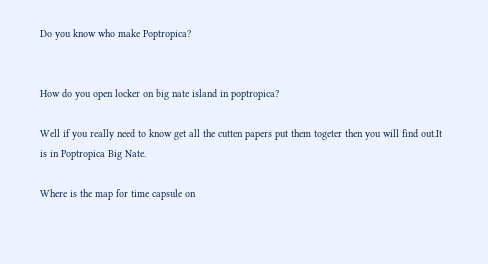Do you know who make Poptropica?


How do you open locker on big nate island in poptropica?

Well if you really need to know get all the cutten papers put them togeter then you will find out.It is in Poptropica Big Nate.

Where is the map for time capsule on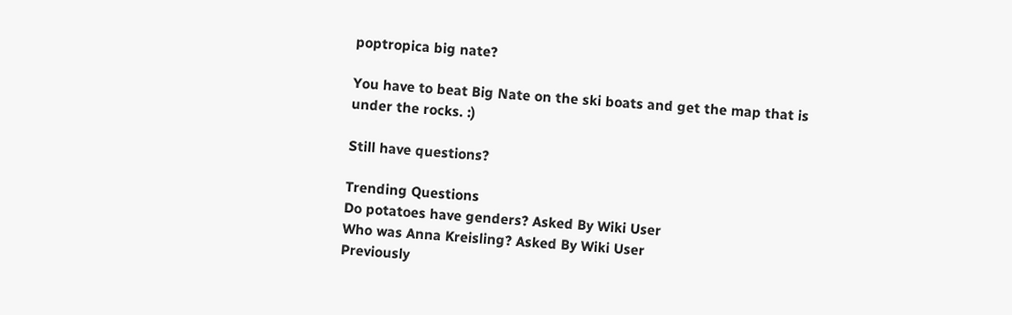poptropica big nate?

You have to beat Big Nate on the ski boats and get the map that is under the rocks. :)

Still have questions?

Trending Questions
Do potatoes have genders? Asked By Wiki User
Who was Anna Kreisling? Asked By Wiki User
Previously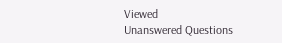Viewed
Unanswered Questions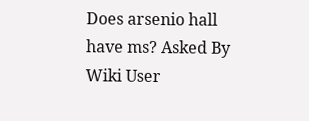Does arsenio hall have ms? Asked By Wiki User